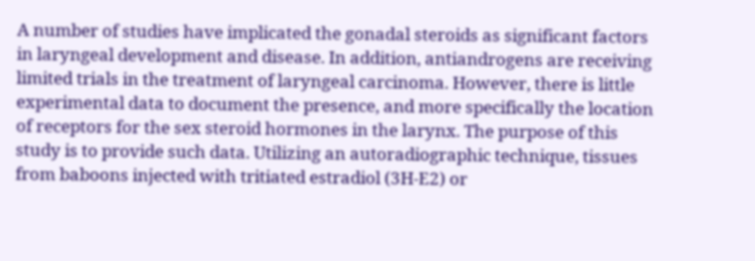A number of studies have implicated the gonadal steroids as significant factors in laryngeal development and disease. In addition, antiandrogens are receiving limited trials in the treatment of laryngeal carcinoma. However, there is little experimental data to document the presence, and more specifically the location of receptors for the sex steroid hormones in the larynx. The purpose of this study is to provide such data. Utilizing an autoradiographic technique, tissues from baboons injected with tritiated estradiol (3H-E2) or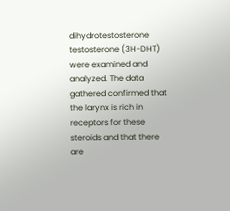dihydrotestosterone testosterone (3H-DHT) were examined and analyzed. The data gathered confirmed that the larynx is rich in receptors for these steroids and that there are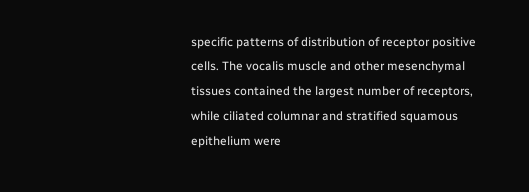specific patterns of distribution of receptor positive cells. The vocalis muscle and other mesenchymal tissues contained the largest number of receptors, while ciliated columnar and stratified squamous epithelium were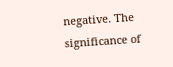negative. The significance of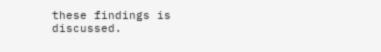these findings is discussed.